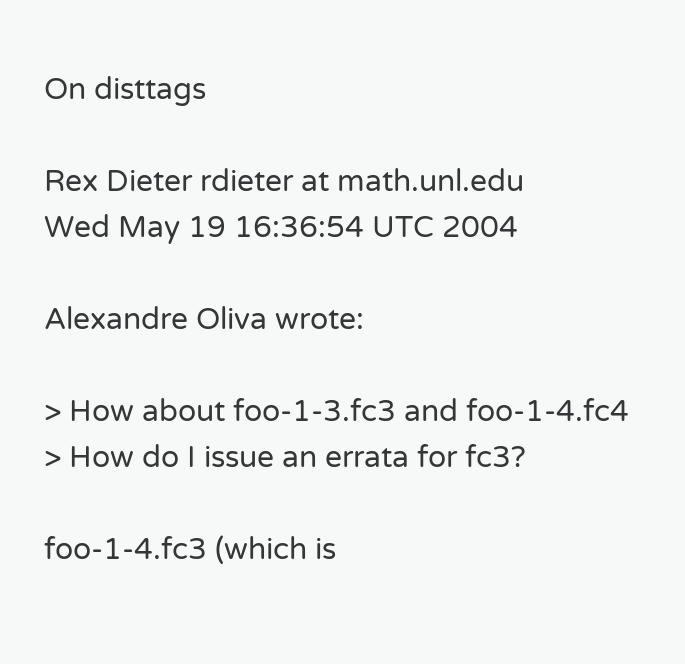On disttags

Rex Dieter rdieter at math.unl.edu
Wed May 19 16:36:54 UTC 2004

Alexandre Oliva wrote:

> How about foo-1-3.fc3 and foo-1-4.fc4
> How do I issue an errata for fc3?

foo-1-4.fc3 (which is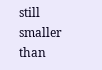still smaller than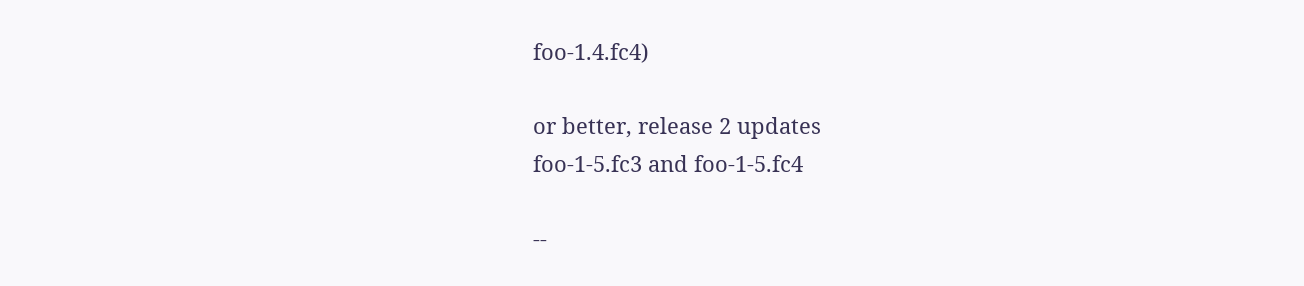foo-1.4.fc4)

or better, release 2 updates
foo-1-5.fc3 and foo-1-5.fc4

--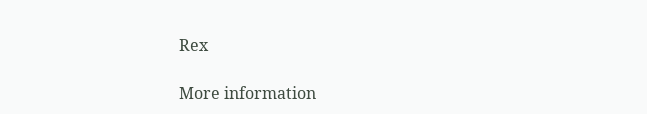Rex

More information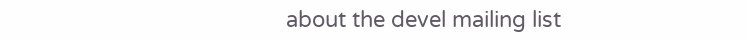about the devel mailing list